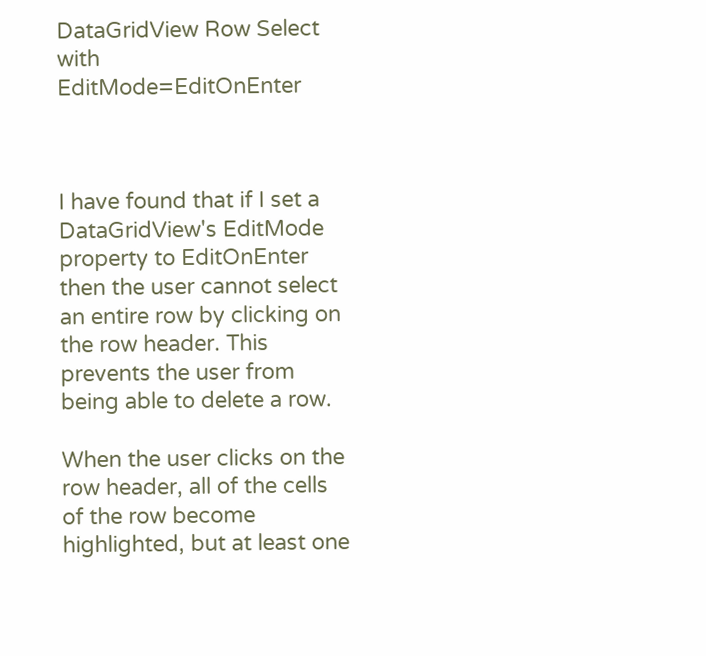DataGridView Row Select with EditMode=EditOnEnter



I have found that if I set a DataGridView's EditMode property to EditOnEnter
then the user cannot select an entire row by clicking on the row header. This
prevents the user from being able to delete a row.

When the user clicks on the row header, all of the cells of the row become
highlighted, but at least one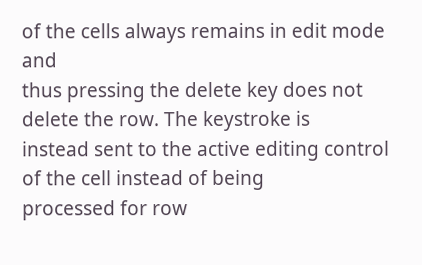of the cells always remains in edit mode and
thus pressing the delete key does not delete the row. The keystroke is
instead sent to the active editing control of the cell instead of being
processed for row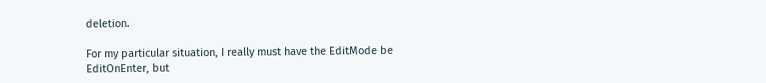deletion.

For my particular situation, I really must have the EditMode be
EditOnEnter, but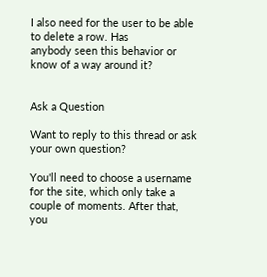I also need for the user to be able to delete a row. Has
anybody seen this behavior or know of a way around it?


Ask a Question

Want to reply to this thread or ask your own question?

You'll need to choose a username for the site, which only take a couple of moments. After that, you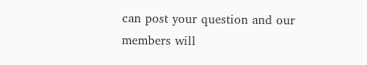can post your question and our members will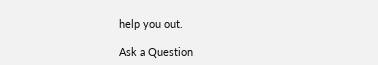help you out.

Ask a Question